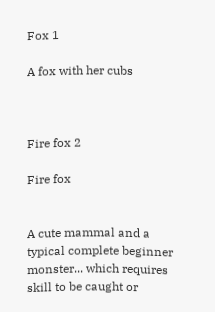Fox 1

A fox with her cubs



Fire fox 2

Fire fox


A cute mammal and a typical complete beginner monster... which requires skill to be caught or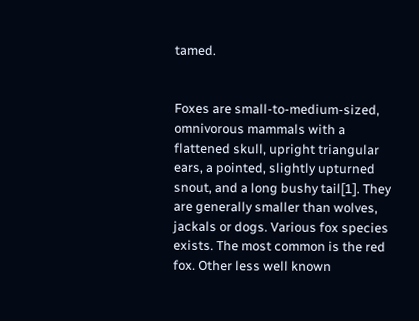tamed.


Foxes are small-to-medium-sized, omnivorous mammals with a flattened skull, upright triangular ears, a pointed, slightly upturned snout, and a long bushy tail[1]. They are generally smaller than wolves, jackals or dogs. Various fox species exists. The most common is the red fox. Other less well known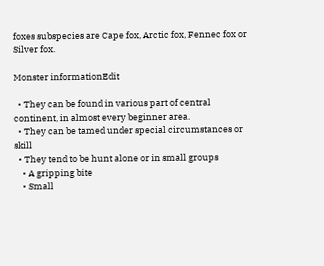foxes subspecies are Cape fox, Arctic fox, Fennec fox or Silver fox.

Monster informationEdit

  • They can be found in various part of central continent, in almost every beginner area.
  • They can be tamed under special circumstances or skill
  • They tend to be hunt alone or in small groups
    • A gripping bite
    • Small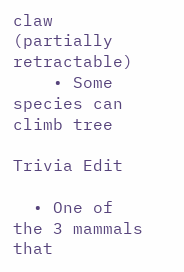claw (partially retractable)
    • Some species can climb tree

Trivia Edit

  • One of the 3 mammals that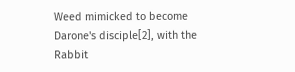Weed mimicked to become Darone's disciple[2], with the Rabbit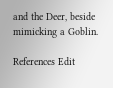and the Deer, beside mimicking a Goblin.

References Edit